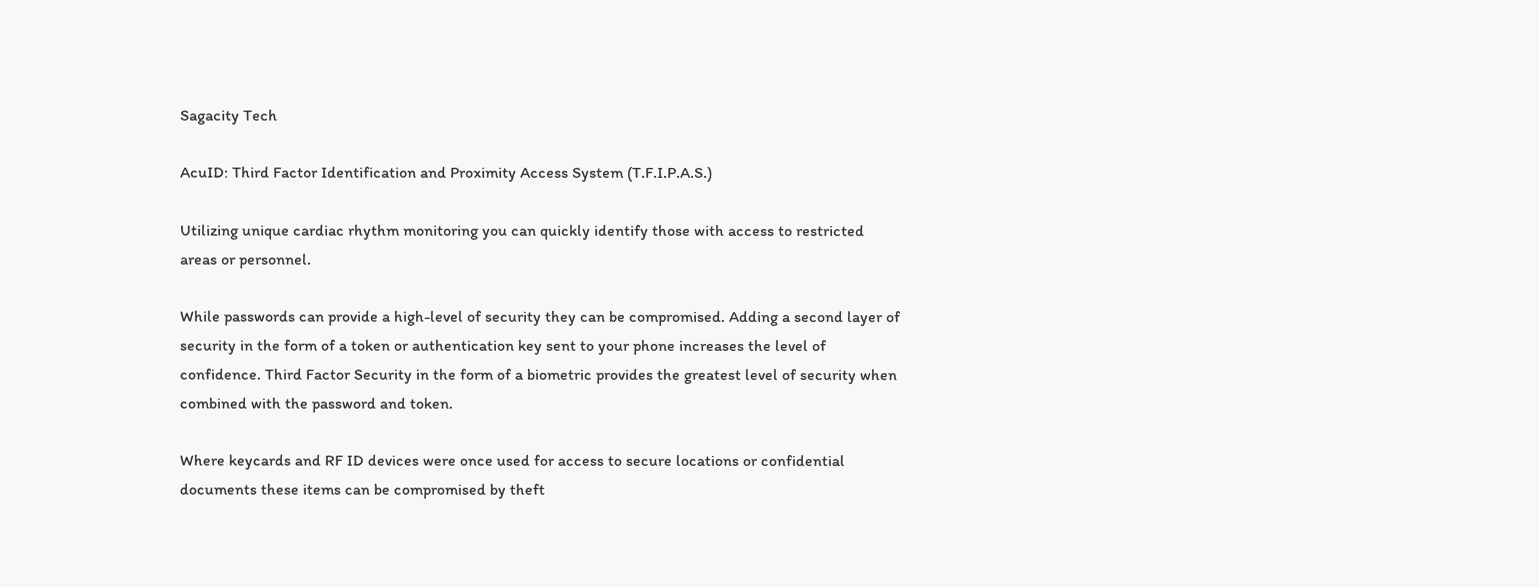Sagacity Tech

AcuID: Third Factor Identification and Proximity Access System (T.F.I.P.A.S.)

Utilizing unique cardiac rhythm monitoring you can quickly identify those with access to restricted areas or personnel.

While passwords can provide a high-level of security they can be compromised. Adding a second layer of security in the form of a token or authentication key sent to your phone increases the level of confidence. Third Factor Security in the form of a biometric provides the greatest level of security when combined with the password and token.

Where keycards and RF ID devices were once used for access to secure locations or confidential documents these items can be compromised by theft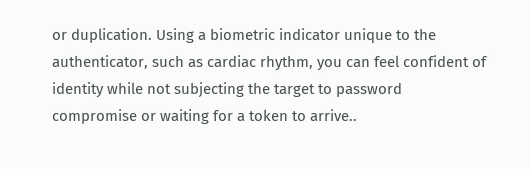or duplication. Using a biometric indicator unique to the authenticator, such as cardiac rhythm, you can feel confident of identity while not subjecting the target to password compromise or waiting for a token to arrive..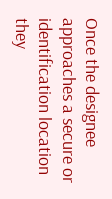Once the designee approaches a secure or identification location they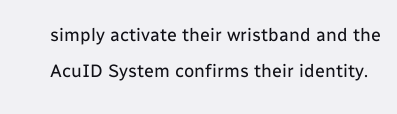simply activate their wristband and the AcuID System confirms their identity.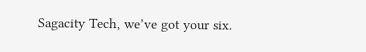Sagacity Tech, we’ve got your six.